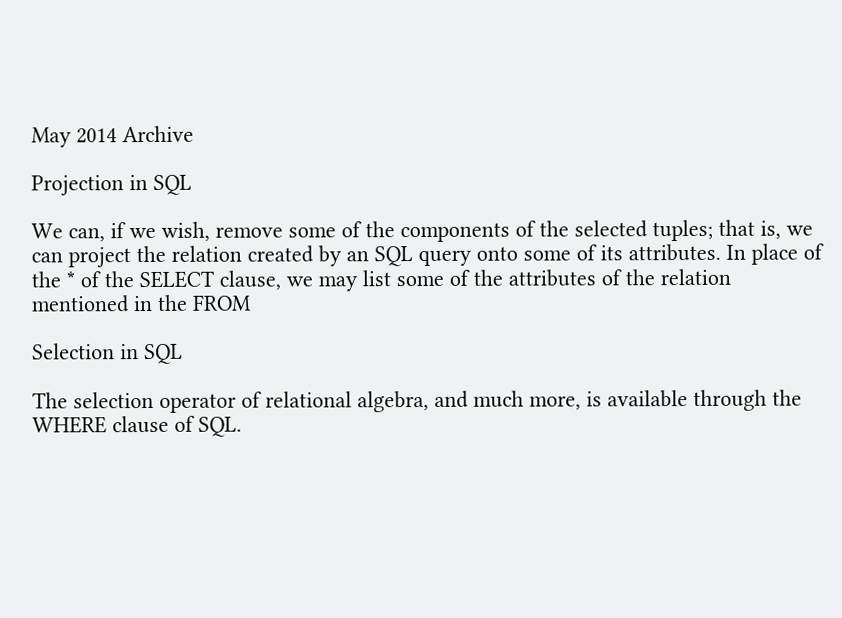May 2014 Archive

Projection in SQL

We can, if we wish, remove some of the components of the selected tuples; that is, we can project the relation created by an SQL query onto some of its attributes. In place of the * of the SELECT clause, we may list some of the attributes of the relation mentioned in the FROM

Selection in SQL

The selection operator of relational algebra, and much more, is available through the WHERE clause of SQL.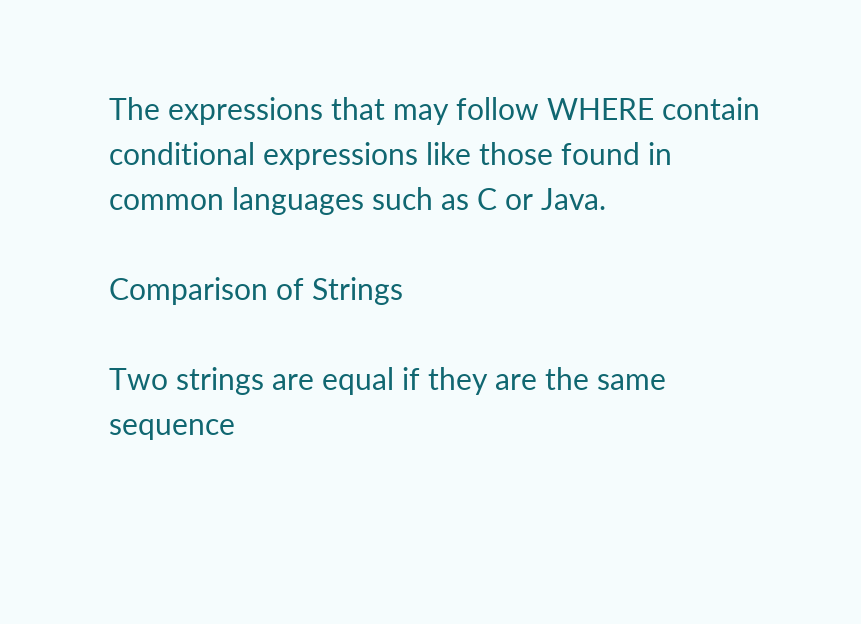The expressions that may follow WHERE contain conditional expressions like those found in common languages such as C or Java.

Comparison of Strings

Two strings are equal if they are the same sequence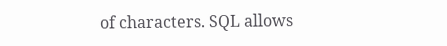of characters. SQL allows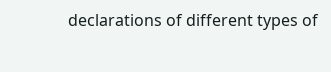declarations of different types of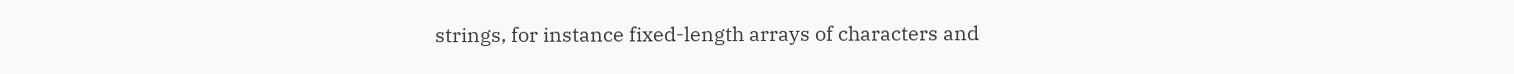strings, for instance fixed-length arrays of characters and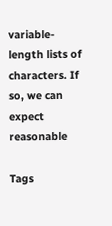variable-length lists of characters. If so, we can expect reasonable

Tags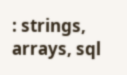: strings, arrays, sql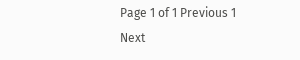Page 1 of 1 Previous 1 Next